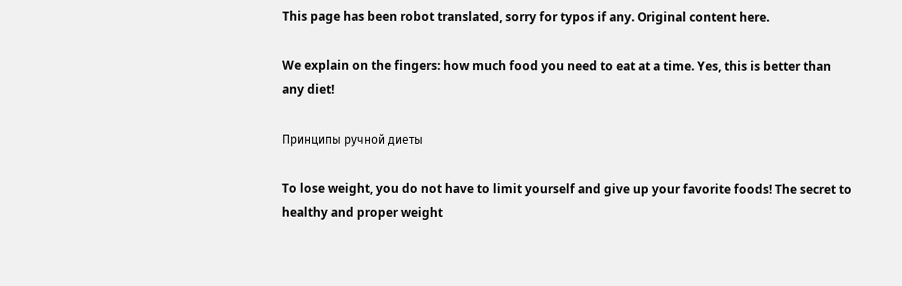This page has been robot translated, sorry for typos if any. Original content here.

We explain on the fingers: how much food you need to eat at a time. Yes, this is better than any diet!

Принципы ручной диеты

To lose weight, you do not have to limit yourself and give up your favorite foods! The secret to healthy and proper weight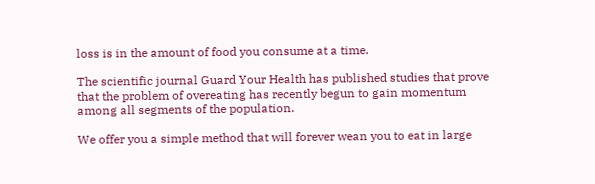loss is in the amount of food you consume at a time.

The scientific journal Guard Your Health has published studies that prove that the problem of overeating has recently begun to gain momentum among all segments of the population.

We offer you a simple method that will forever wean you to eat in large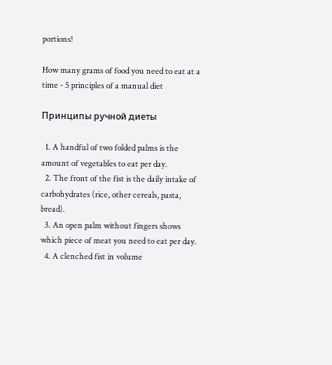portions!

How many grams of food you need to eat at a time - 5 principles of a manual diet

Принципы ручной диеты

  1. A handful of two folded palms is the amount of vegetables to eat per day.
  2. The front of the fist is the daily intake of carbohydrates (rice, other cereals, pasta, bread).
  3. An open palm without fingers shows which piece of meat you need to eat per day.
  4. A clenched fist in volume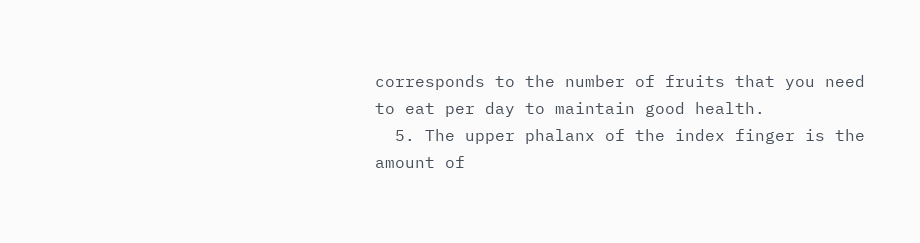corresponds to the number of fruits that you need to eat per day to maintain good health.
  5. The upper phalanx of the index finger is the amount of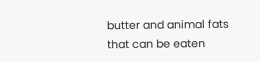butter and animal fats that can be eaten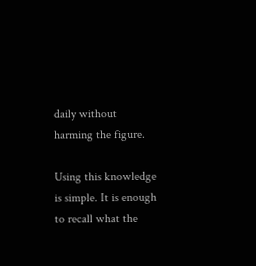daily without harming the figure.

Using this knowledge is simple. It is enough to recall what the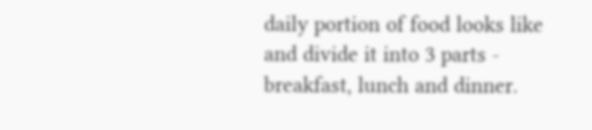daily portion of food looks like and divide it into 3 parts - breakfast, lunch and dinner.